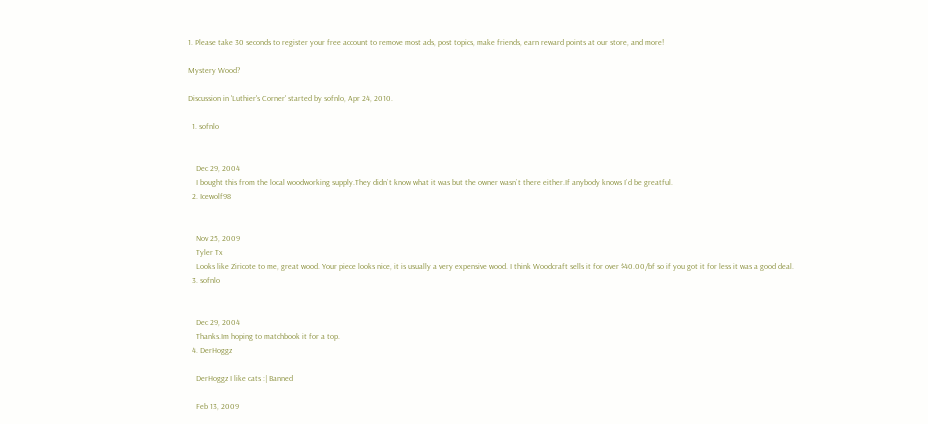1. Please take 30 seconds to register your free account to remove most ads, post topics, make friends, earn reward points at our store, and more!

Mystery Wood?

Discussion in 'Luthier's Corner' started by sofnlo, Apr 24, 2010.

  1. sofnlo


    Dec 29, 2004
    I bought this from the local woodworking supply.They didn`t know what it was but the owner wasn`t there either.If anybody knows I`d be greatful.
  2. Icewolf98


    Nov 25, 2009
    Tyler Tx
    Looks like Ziricote to me, great wood. Your piece looks nice, it is usually a very expensive wood. I think Woodcraft sells it for over $40.00/bf so if you got it for less it was a good deal.
  3. sofnlo


    Dec 29, 2004
    Thanks.Im hoping to matchbook it for a top.
  4. DerHoggz

    DerHoggz I like cats :| Banned

    Feb 13, 2009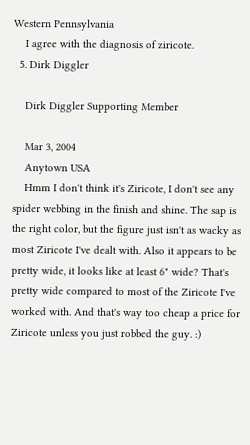Western Pennsylvania
    I agree with the diagnosis of ziricote.
  5. Dirk Diggler

    Dirk Diggler Supporting Member

    Mar 3, 2004
    Anytown USA
    Hmm I don't think it's Ziricote, I don't see any spider webbing in the finish and shine. The sap is the right color, but the figure just isn't as wacky as most Ziricote I've dealt with. Also it appears to be pretty wide, it looks like at least 6" wide? That's pretty wide compared to most of the Ziricote I've worked with. And that's way too cheap a price for Ziricote unless you just robbed the guy. :)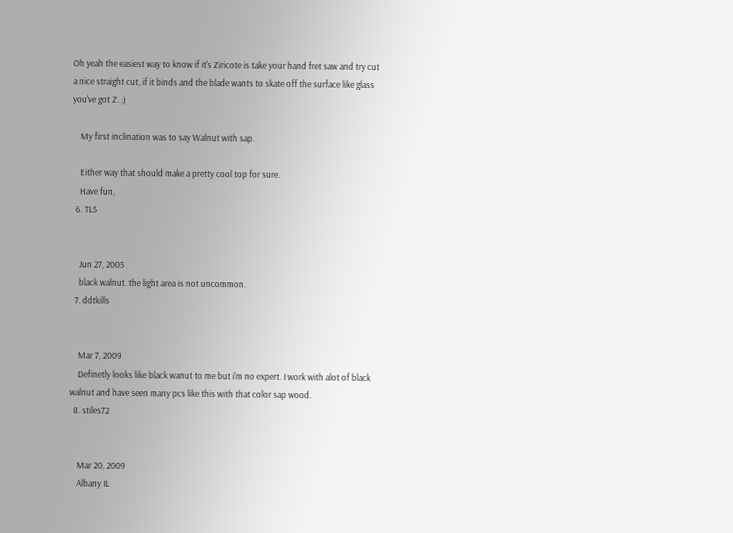Oh yeah the easiest way to know if it's Ziricote is take your hand fret saw and try cut a nice straight cut, if it binds and the blade wants to skate off the surface like glass you've got Z. ;)

    My first inclination was to say Walnut with sap.

    Either way that should make a pretty cool top for sure.
    Have fun,
  6. TL5


    Jun 27, 2005
    black walnut. the light area is not uncommon.
  7. ddtkills


    Mar 7, 2009
    Definetly looks like black wanut to me but i'm no expert. I work with alot of black walnut and have seen many pcs like this with that color sap wood.
  8. stiles72


    Mar 20, 2009
    Albany IL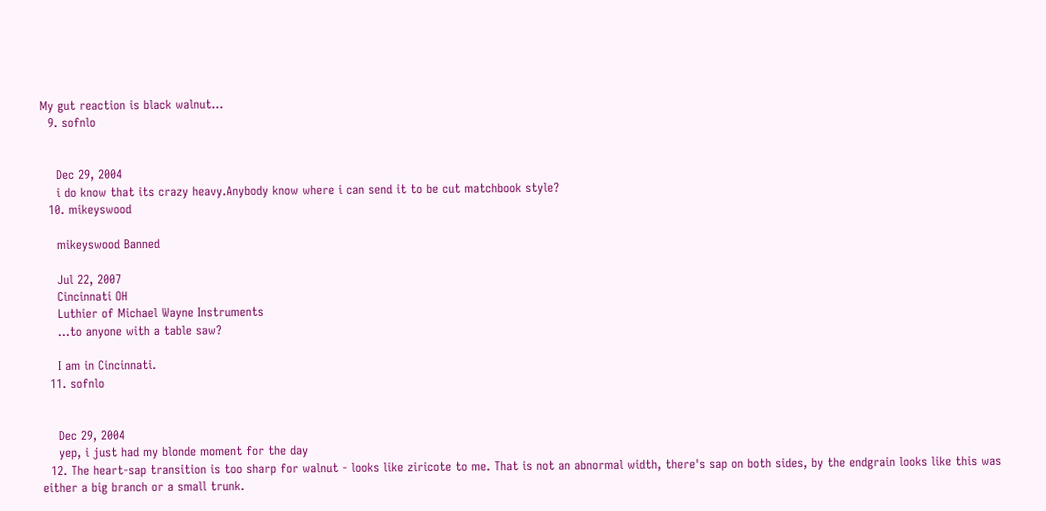My gut reaction is black walnut...
  9. sofnlo


    Dec 29, 2004
    i do know that its crazy heavy.Anybody know where i can send it to be cut matchbook style?
  10. mikeyswood

    mikeyswood Banned

    Jul 22, 2007
    Cincinnati OH
    Luthier of Michael Wayne Instruments
    ...to anyone with a table saw?

    I am in Cincinnati.
  11. sofnlo


    Dec 29, 2004
    yep, i just had my blonde moment for the day
  12. The heart-sap transition is too sharp for walnut - looks like ziricote to me. That is not an abnormal width, there's sap on both sides, by the endgrain looks like this was either a big branch or a small trunk.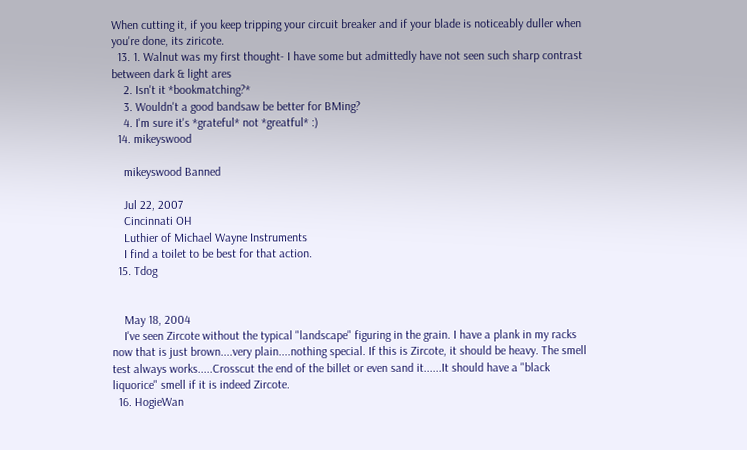When cutting it, if you keep tripping your circuit breaker and if your blade is noticeably duller when you're done, its ziricote.
  13. 1. Walnut was my first thought- I have some but admittedly have not seen such sharp contrast between dark & light ares
    2. Isn't it *bookmatching?*
    3. Wouldn't a good bandsaw be better for BMing?
    4. I'm sure it's *grateful* not *greatful* :)
  14. mikeyswood

    mikeyswood Banned

    Jul 22, 2007
    Cincinnati OH
    Luthier of Michael Wayne Instruments
    I find a toilet to be best for that action.
  15. Tdog


    May 18, 2004
    I've seen Zircote without the typical "landscape" figuring in the grain. I have a plank in my racks now that is just brown....very plain....nothing special. If this is Zircote, it should be heavy. The smell test always works.....Crosscut the end of the billet or even sand it......It should have a "black liquorice" smell if it is indeed Zircote.
  16. HogieWan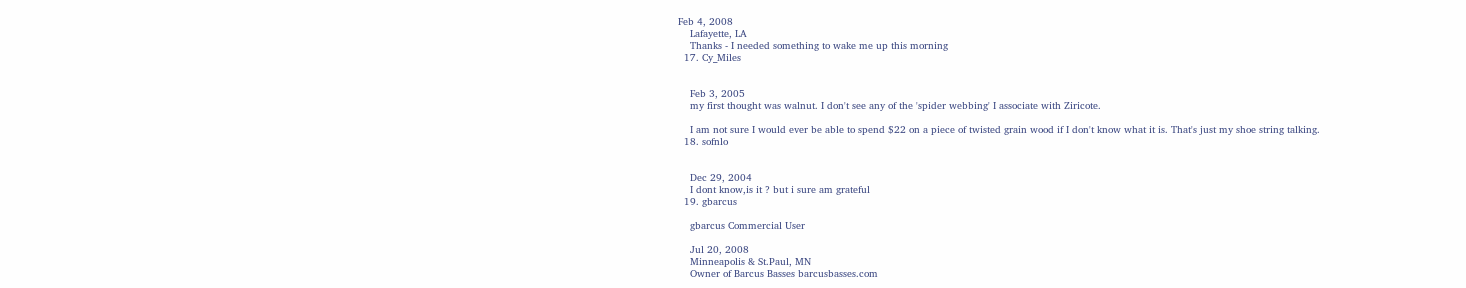Feb 4, 2008
    Lafayette, LA
    Thanks - I needed something to wake me up this morning
  17. Cy_Miles


    Feb 3, 2005
    my first thought was walnut. I don't see any of the 'spider webbing' I associate with Ziricote.

    I am not sure I would ever be able to spend $22 on a piece of twisted grain wood if I don't know what it is. That's just my shoe string talking.
  18. sofnlo


    Dec 29, 2004
    I dont know,is it ? but i sure am grateful
  19. gbarcus

    gbarcus Commercial User

    Jul 20, 2008
    Minneapolis & St.Paul, MN
    Owner of Barcus Basses barcusbasses.com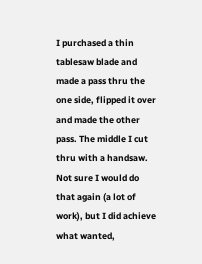I purchased a thin tablesaw blade and made a pass thru the one side, flipped it over and made the other pass. The middle I cut thru with a handsaw. Not sure I would do that again (a lot of work), but I did achieve what wanted,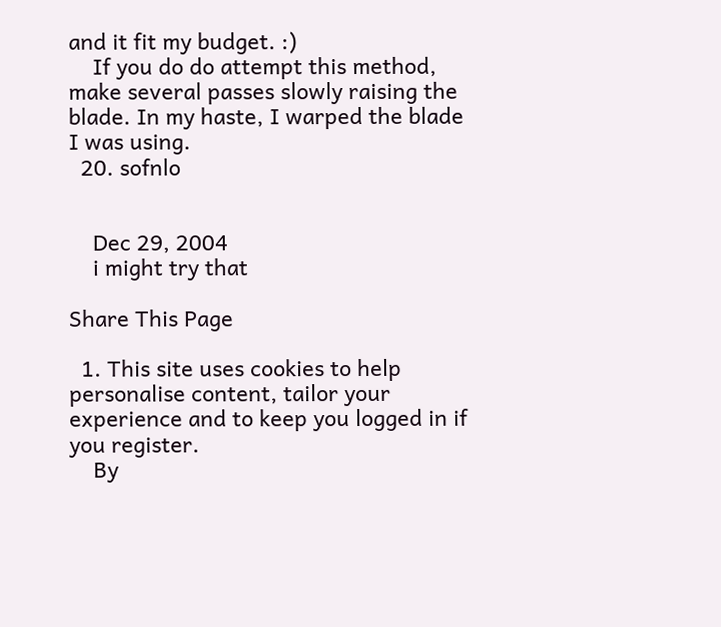and it fit my budget. :)
    If you do do attempt this method, make several passes slowly raising the blade. In my haste, I warped the blade I was using.
  20. sofnlo


    Dec 29, 2004
    i might try that

Share This Page

  1. This site uses cookies to help personalise content, tailor your experience and to keep you logged in if you register.
    By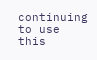continuing to use this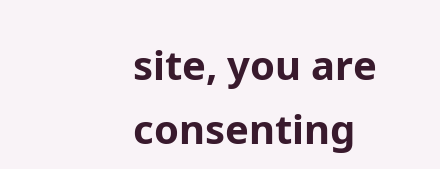site, you are consenting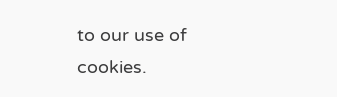to our use of cookies.